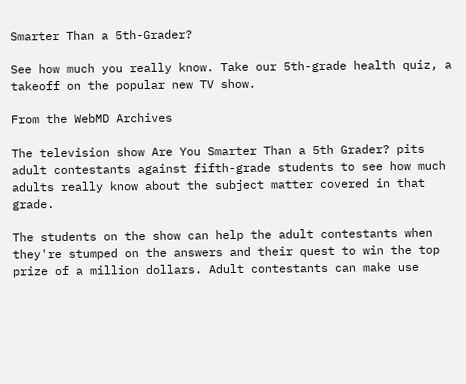Smarter Than a 5th-Grader?

See how much you really know. Take our 5th-grade health quiz, a takeoff on the popular new TV show.

From the WebMD Archives

The television show Are You Smarter Than a 5th Grader? pits adult contestants against fifth-grade students to see how much adults really know about the subject matter covered in that grade.

The students on the show can help the adult contestants when they're stumped on the answers and their quest to win the top prize of a million dollars. Adult contestants can make use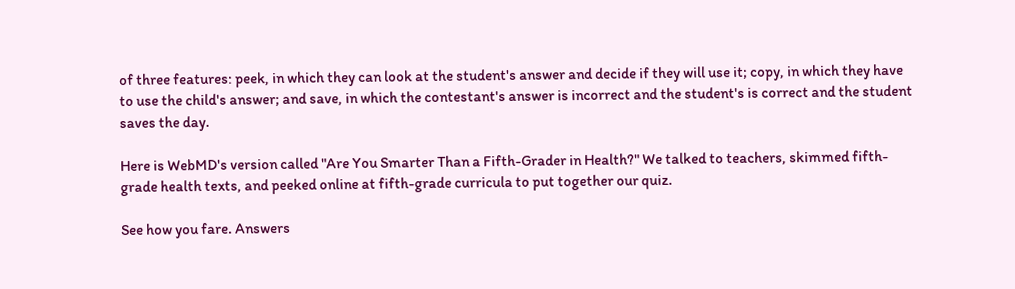of three features: peek, in which they can look at the student's answer and decide if they will use it; copy, in which they have to use the child's answer; and save, in which the contestant's answer is incorrect and the student's is correct and the student saves the day.

Here is WebMD's version called "Are You Smarter Than a Fifth-Grader in Health?" We talked to teachers, skimmed fifth-grade health texts, and peeked online at fifth-grade curricula to put together our quiz.

See how you fare. Answers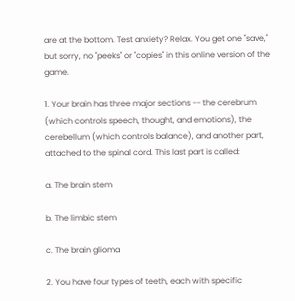are at the bottom. Test anxiety? Relax. You get one "save," but sorry, no "peeks" or "copies" in this online version of the game.

1. Your brain has three major sections -- the cerebrum (which controls speech, thought, and emotions), the cerebellum (which controls balance), and another part, attached to the spinal cord. This last part is called:

a. The brain stem

b. The limbic stem

c. The brain glioma

2. You have four types of teeth, each with specific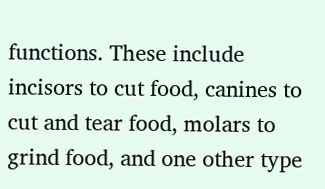functions. These include incisors to cut food, canines to cut and tear food, molars to grind food, and one other type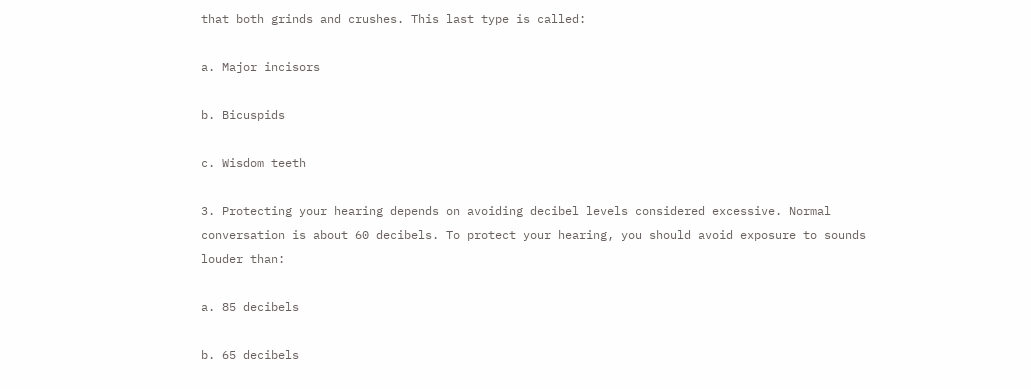that both grinds and crushes. This last type is called:

a. Major incisors

b. Bicuspids

c. Wisdom teeth

3. Protecting your hearing depends on avoiding decibel levels considered excessive. Normal conversation is about 60 decibels. To protect your hearing, you should avoid exposure to sounds louder than:

a. 85 decibels

b. 65 decibels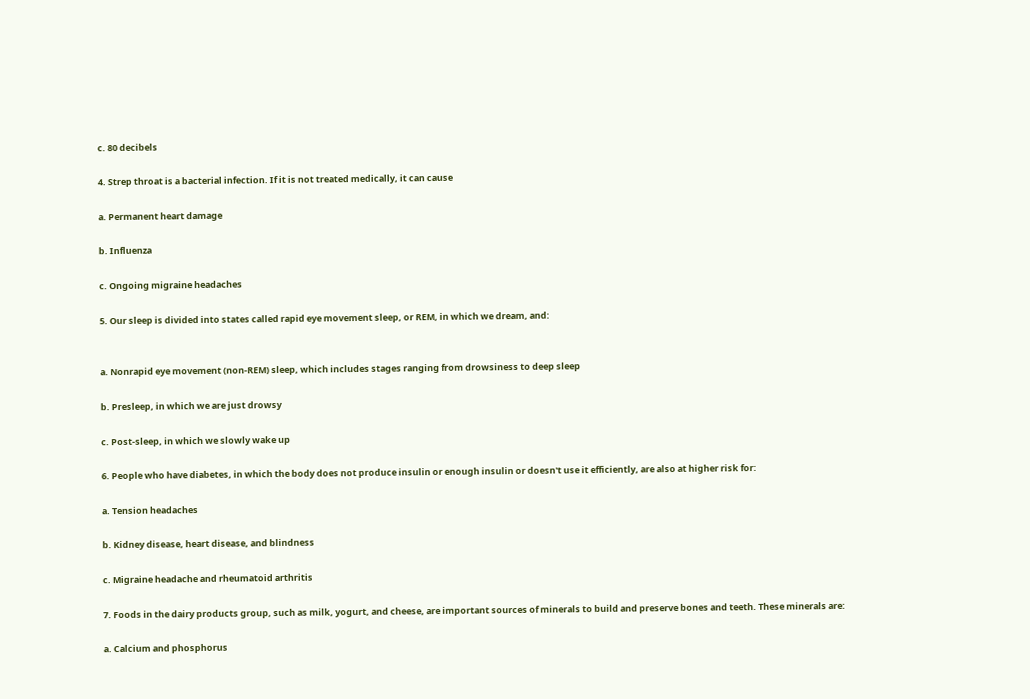c. 80 decibels

4. Strep throat is a bacterial infection. If it is not treated medically, it can cause

a. Permanent heart damage

b. Influenza

c. Ongoing migraine headaches

5. Our sleep is divided into states called rapid eye movement sleep, or REM, in which we dream, and:


a. Nonrapid eye movement (non-REM) sleep, which includes stages ranging from drowsiness to deep sleep

b. Presleep, in which we are just drowsy

c. Post-sleep, in which we slowly wake up

6. People who have diabetes, in which the body does not produce insulin or enough insulin or doesn't use it efficiently, are also at higher risk for:

a. Tension headaches

b. Kidney disease, heart disease, and blindness

c. Migraine headache and rheumatoid arthritis

7. Foods in the dairy products group, such as milk, yogurt, and cheese, are important sources of minerals to build and preserve bones and teeth. These minerals are:

a. Calcium and phosphorus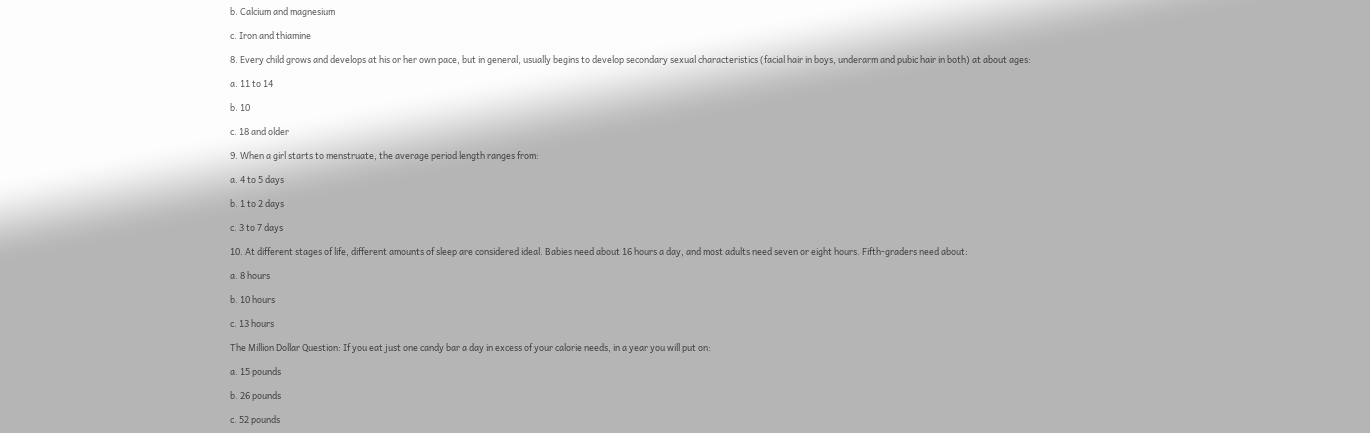b. Calcium and magnesium

c. Iron and thiamine

8. Every child grows and develops at his or her own pace, but in general, usually begins to develop secondary sexual characteristics (facial hair in boys, underarm and pubic hair in both) at about ages:

a. 11 to 14

b. 10

c. 18 and older

9. When a girl starts to menstruate, the average period length ranges from:

a. 4 to 5 days

b. 1 to 2 days

c. 3 to 7 days

10. At different stages of life, different amounts of sleep are considered ideal. Babies need about 16 hours a day, and most adults need seven or eight hours. Fifth-graders need about:

a. 8 hours

b. 10 hours

c. 13 hours

The Million Dollar Question: If you eat just one candy bar a day in excess of your calorie needs, in a year you will put on:

a. 15 pounds

b. 26 pounds

c. 52 pounds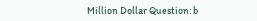Million Dollar Question: b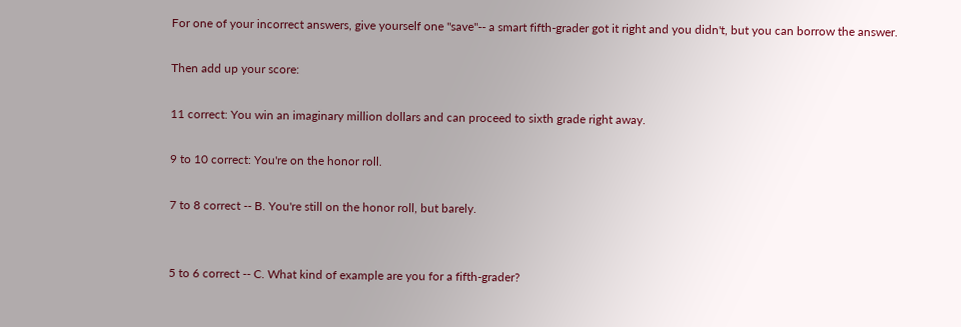For one of your incorrect answers, give yourself one "save"-- a smart fifth-grader got it right and you didn't, but you can borrow the answer.

Then add up your score:

11 correct: You win an imaginary million dollars and can proceed to sixth grade right away.

9 to 10 correct: You're on the honor roll.

7 to 8 correct -- B. You're still on the honor roll, but barely.


5 to 6 correct -- C. What kind of example are you for a fifth-grader?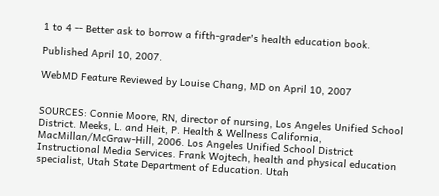1 to 4 -- Better ask to borrow a fifth-grader's health education book.

Published April 10, 2007.

WebMD Feature Reviewed by Louise Chang, MD on April 10, 2007


SOURCES: Connie Moore, RN, director of nursing, Los Angeles Unified School District. Meeks, L. and Heit, P. Health & Wellness California, MacMillan/McGraw-Hill, 2006. Los Angeles Unified School District Instructional Media Services. Frank Wojtech, health and physical education specialist, Utah State Department of Education. Utah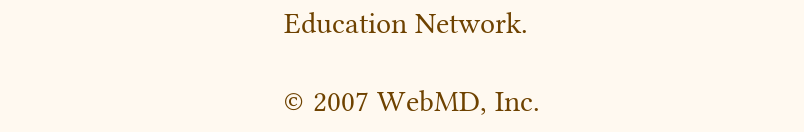Education Network.

© 2007 WebMD, Inc.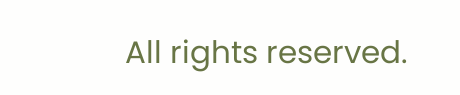All rights reserved.